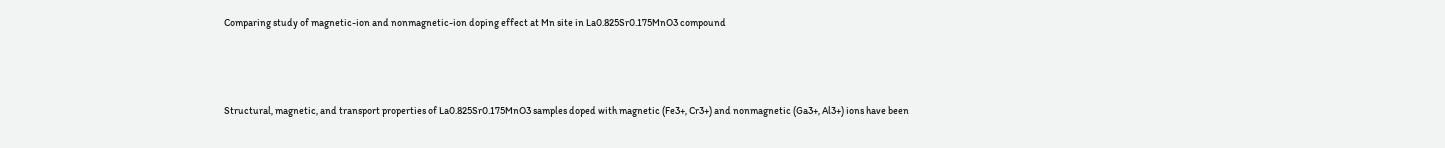Comparing study of magnetic-ion and nonmagnetic-ion doping effect at Mn site in La0.825Sr0.175MnO3 compound



Structural, magnetic, and transport properties of La0.825Sr0.175MnO3 samples doped with magnetic (Fe3+, Cr3+) and nonmagnetic (Ga3+, Al3+) ions have been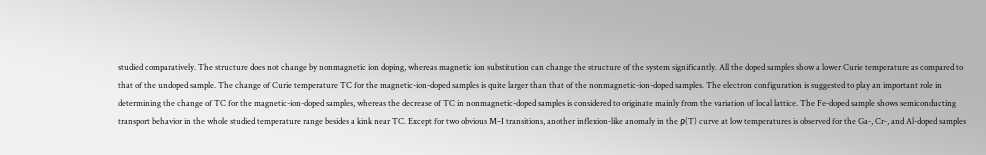studied comparatively. The structure does not change by nonmagnetic ion doping, whereas magnetic ion substitution can change the structure of the system significantly. All the doped samples show a lower Curie temperature as compared to that of the undoped sample. The change of Curie temperature TC for the magnetic-ion-doped samples is quite larger than that of the nonmagnetic-ion-doped samples. The electron configuration is suggested to play an important role in determining the change of TC for the magnetic-ion-doped samples, whereas the decrease of TC in nonmagnetic-doped samples is considered to originate mainly from the variation of local lattice. The Fe-doped sample shows semiconducting transport behavior in the whole studied temperature range besides a kink near TC. Except for two obvious M–I transitions, another inflexion-like anomaly in the ρ(T) curve at low temperatures is observed for the Ga-, Cr-, and Al-doped samples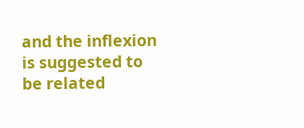and the inflexion is suggested to be related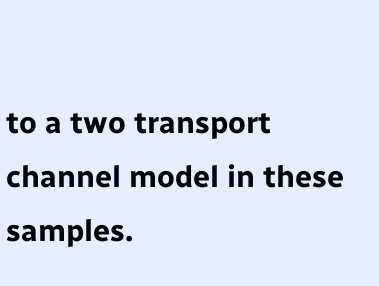to a two transport channel model in these samples.